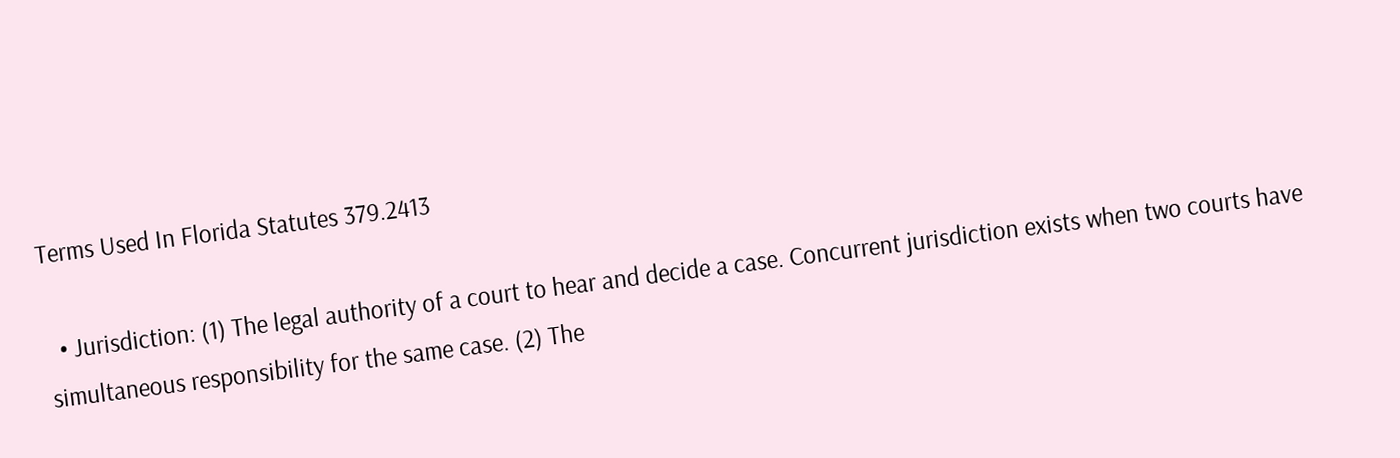Terms Used In Florida Statutes 379.2413

  • Jurisdiction: (1) The legal authority of a court to hear and decide a case. Concurrent jurisdiction exists when two courts have simultaneous responsibility for the same case. (2) The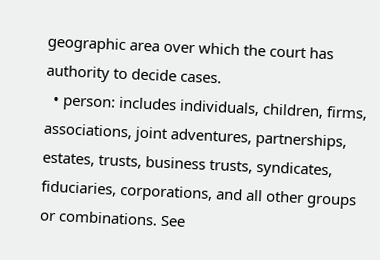geographic area over which the court has authority to decide cases.
  • person: includes individuals, children, firms, associations, joint adventures, partnerships, estates, trusts, business trusts, syndicates, fiduciaries, corporations, and all other groups or combinations. See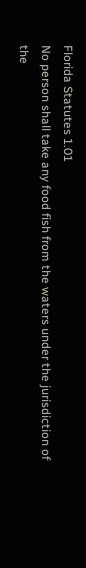Florida Statutes 1.01
No person shall take any food fish from the waters under the jurisdiction of the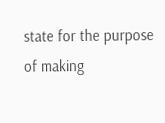state for the purpose of making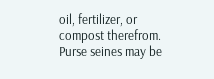oil, fertilizer, or compost therefrom. Purse seines may be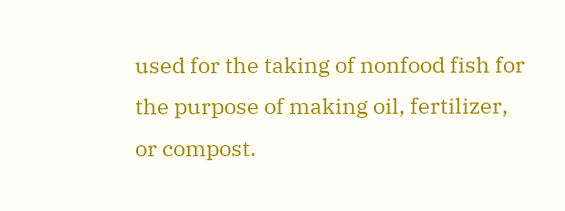used for the taking of nonfood fish for the purpose of making oil, fertilizer, or compost.